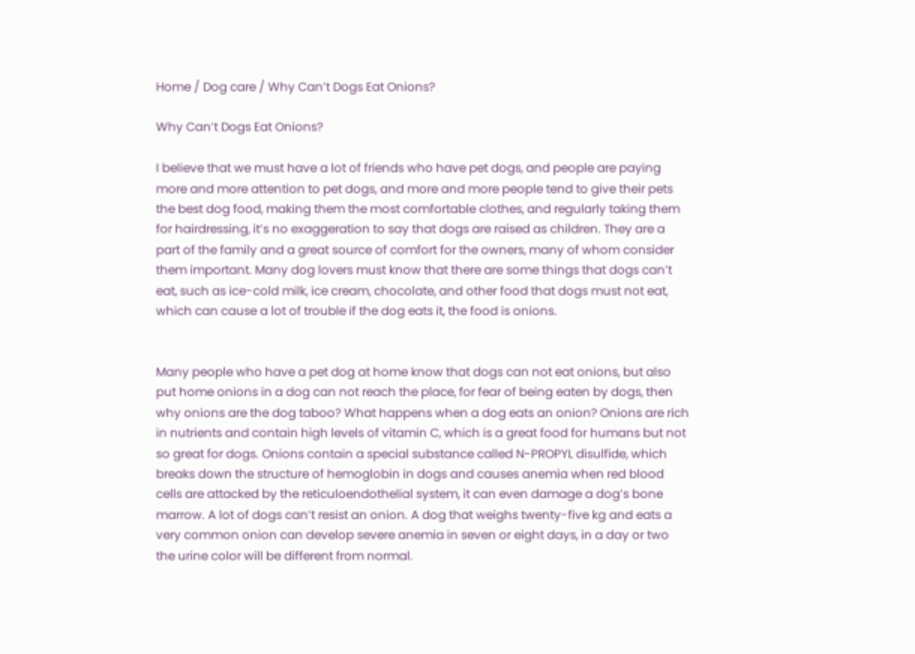Home / Dog care / Why Can’t Dogs Eat Onions?

Why Can’t Dogs Eat Onions?

I believe that we must have a lot of friends who have pet dogs, and people are paying more and more attention to pet dogs, and more and more people tend to give their pets the best dog food, making them the most comfortable clothes, and regularly taking them for hairdressing, it’s no exaggeration to say that dogs are raised as children. They are a part of the family and a great source of comfort for the owners, many of whom consider them important. Many dog lovers must know that there are some things that dogs can’t eat, such as ice-cold milk, ice cream, chocolate, and other food that dogs must not eat, which can cause a lot of trouble if the dog eats it, the food is onions.


Many people who have a pet dog at home know that dogs can not eat onions, but also put home onions in a dog can not reach the place, for fear of being eaten by dogs, then why onions are the dog taboo? What happens when a dog eats an onion? Onions are rich in nutrients and contain high levels of vitamin C, which is a great food for humans but not so great for dogs. Onions contain a special substance called N-PROPYL disulfide, which breaks down the structure of hemoglobin in dogs and causes anemia when red blood cells are attacked by the reticuloendothelial system, it can even damage a dog’s bone marrow. A lot of dogs can’t resist an onion. A dog that weighs twenty-five kg and eats a very common onion can develop severe anemia in seven or eight days, in a day or two the urine color will be different from normal.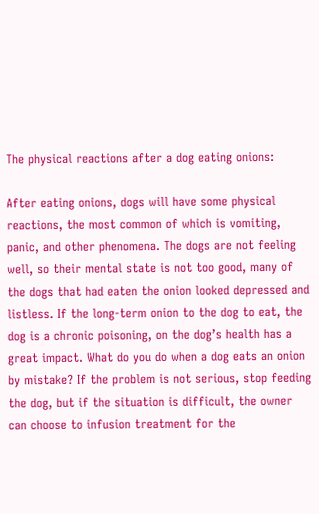The physical reactions after a dog eating onions:

After eating onions, dogs will have some physical reactions, the most common of which is vomiting, panic, and other phenomena. The dogs are not feeling well, so their mental state is not too good, many of the dogs that had eaten the onion looked depressed and listless. If the long-term onion to the dog to eat, the dog is a chronic poisoning, on the dog’s health has a great impact. What do you do when a dog eats an onion by mistake? If the problem is not serious, stop feeding the dog, but if the situation is difficult, the owner can choose to infusion treatment for the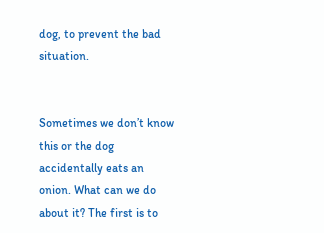dog, to prevent the bad situation.


Sometimes we don’t know this or the dog accidentally eats an onion. What can we do about it? The first is to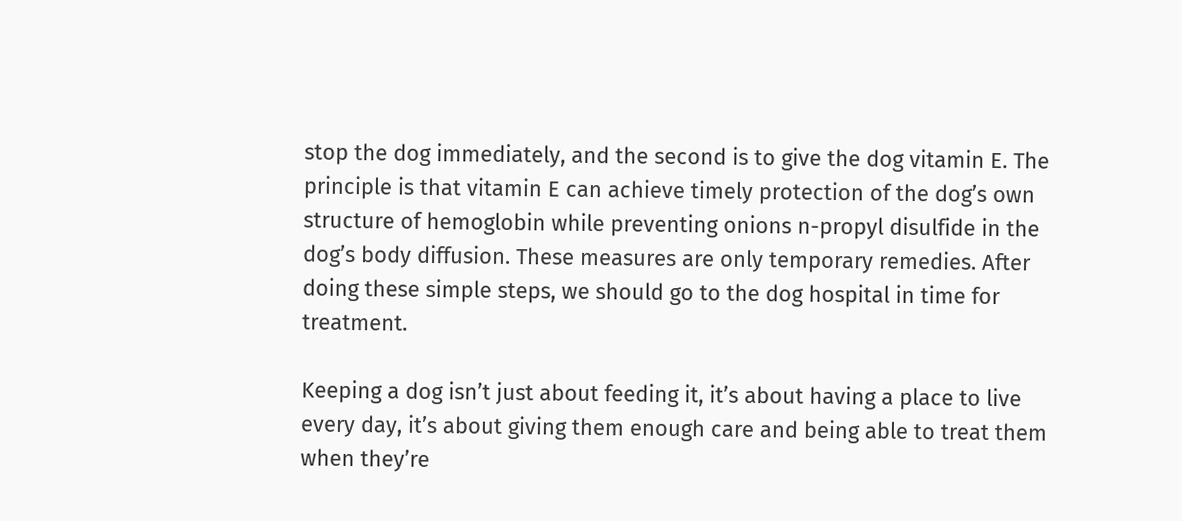stop the dog immediately, and the second is to give the dog vitamin E. The principle is that vitamin E can achieve timely protection of the dog’s own structure of hemoglobin while preventing onions n-propyl disulfide in the dog’s body diffusion. These measures are only temporary remedies. After doing these simple steps, we should go to the dog hospital in time for treatment.

Keeping a dog isn’t just about feeding it, it’s about having a place to live every day, it’s about giving them enough care and being able to treat them when they’re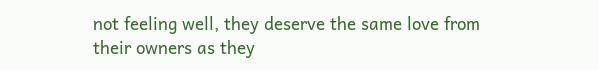not feeling well, they deserve the same love from their owners as they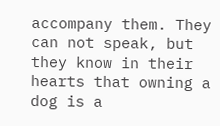accompany them. They can not speak, but they know in their hearts that owning a dog is a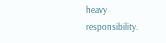heavy responsibility.